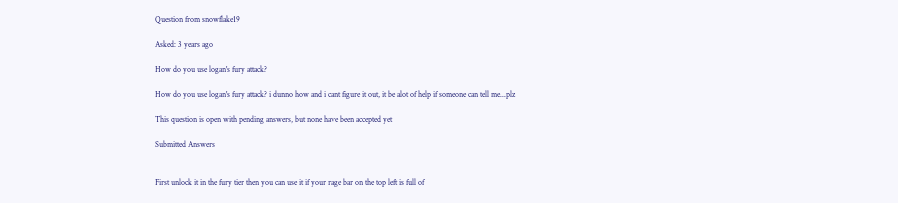Question from snowflake19

Asked: 3 years ago

How do you use logan's fury attack?

How do you use logan's fury attack? i dunno how and i cant figure it out, it be alot of help if someone can tell me...plz

This question is open with pending answers, but none have been accepted yet

Submitted Answers


First unlock it in the fury tier then you can use it if your rage bar on the top left is full of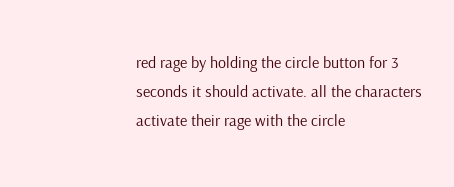red rage by holding the circle button for 3 seconds it should activate. all the characters activate their rage with the circle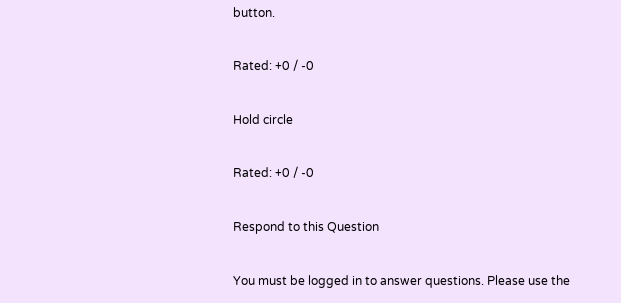button.

Rated: +0 / -0

Hold circle

Rated: +0 / -0

Respond to this Question

You must be logged in to answer questions. Please use the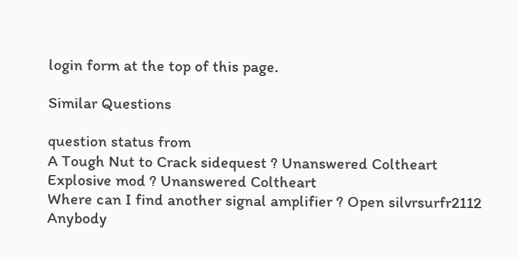login form at the top of this page.

Similar Questions

question status from
A Tough Nut to Crack sidequest ? Unanswered Coltheart
Explosive mod ? Unanswered Coltheart
Where can I find another signal amplifier ? Open silvrsurfr2112
Anybody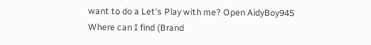want to do a Let's Play with me? Open AidyBoy945
Where can I find (Brand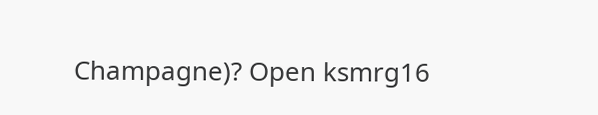Champagne)? Open ksmrg16